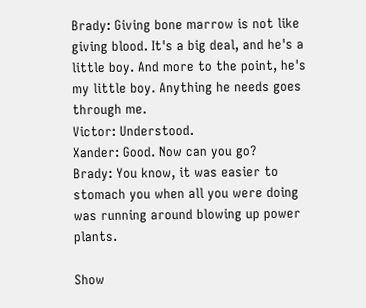Brady: Giving bone marrow is not like giving blood. It's a big deal, and he's a little boy. And more to the point, he's my little boy. Anything he needs goes through me.
Victor: Understood.
Xander: Good. Now can you go?
Brady: You know, it was easier to stomach you when all you were doing was running around blowing up power plants.

Show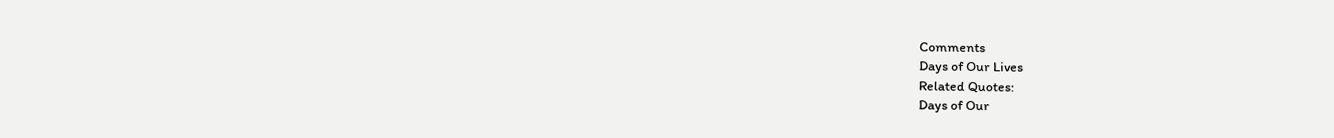Comments
Days of Our Lives
Related Quotes:
Days of Our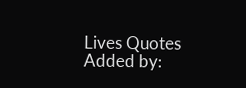Lives Quotes
Added by: